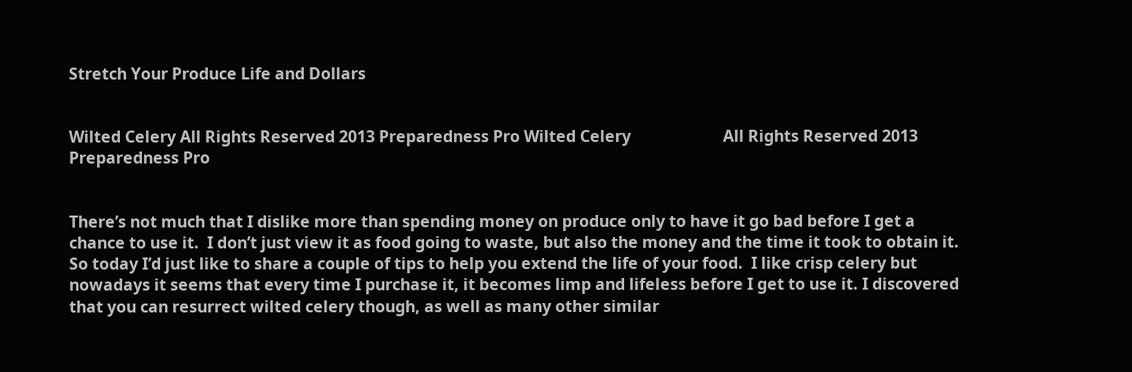Stretch Your Produce Life and Dollars


Wilted Celery All Rights Reserved 2013 Preparedness Pro Wilted Celery                       All Rights Reserved 2013 Preparedness Pro


There’s not much that I dislike more than spending money on produce only to have it go bad before I get a chance to use it.  I don’t just view it as food going to waste, but also the money and the time it took to obtain it.  So today I’d just like to share a couple of tips to help you extend the life of your food.  I like crisp celery but nowadays it seems that every time I purchase it, it becomes limp and lifeless before I get to use it. I discovered that you can resurrect wilted celery though, as well as many other similar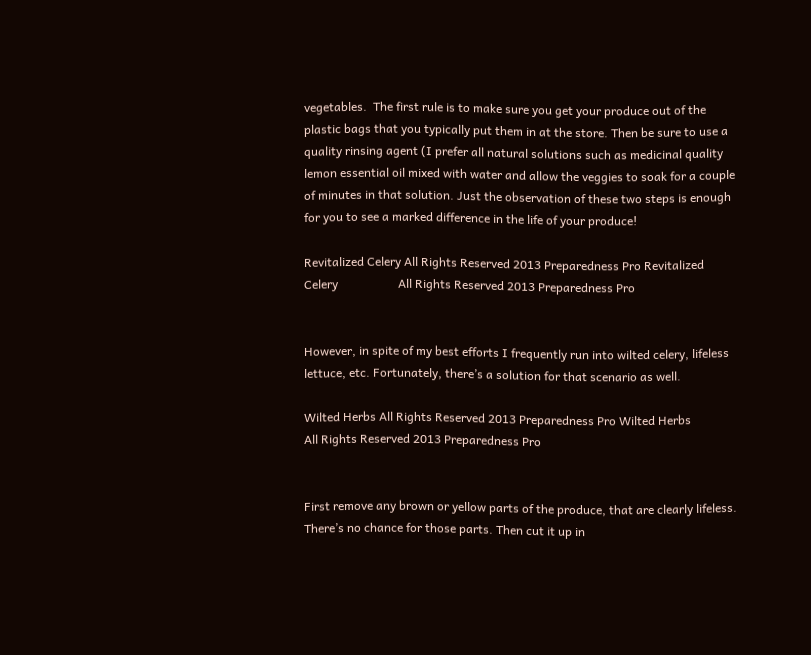vegetables.  The first rule is to make sure you get your produce out of the plastic bags that you typically put them in at the store. Then be sure to use a quality rinsing agent (I prefer all natural solutions such as medicinal quality lemon essential oil mixed with water and allow the veggies to soak for a couple of minutes in that solution. Just the observation of these two steps is enough for you to see a marked difference in the life of your produce!

Revitalized Celery All Rights Reserved 2013 Preparedness Pro Revitalized Celery                    All Rights Reserved 2013 Preparedness Pro


However, in spite of my best efforts I frequently run into wilted celery, lifeless lettuce, etc. Fortunately, there’s a solution for that scenario as well.

Wilted Herbs All Rights Reserved 2013 Preparedness Pro Wilted Herbs                      All Rights Reserved 2013 Preparedness Pro


First remove any brown or yellow parts of the produce, that are clearly lifeless.  There’s no chance for those parts. Then cut it up in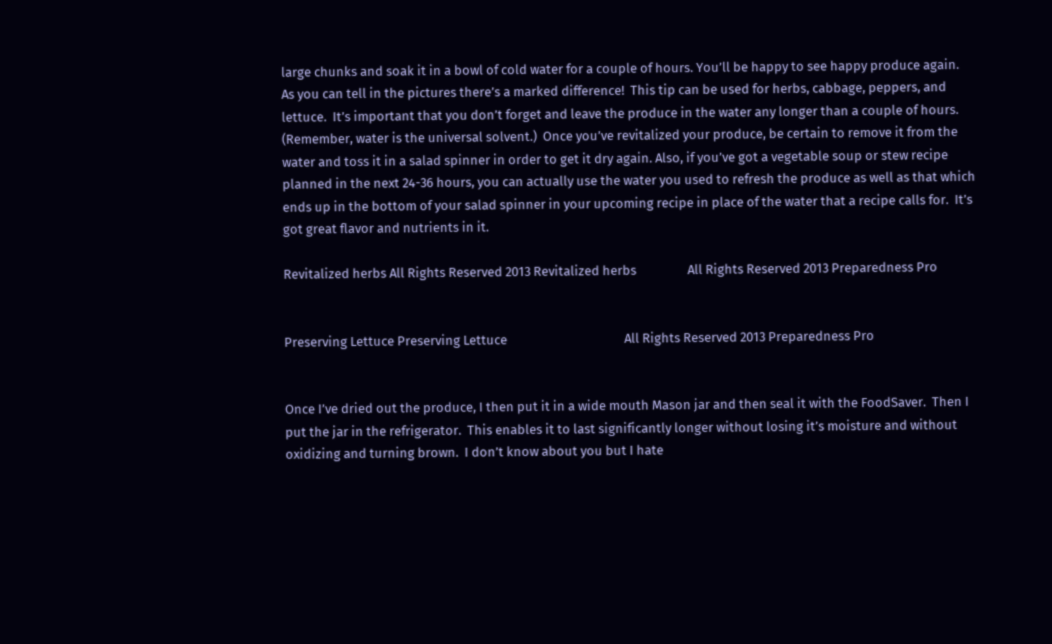large chunks and soak it in a bowl of cold water for a couple of hours. You’ll be happy to see happy produce again.  As you can tell in the pictures there’s a marked difference!  This tip can be used for herbs, cabbage, peppers, and lettuce.  It’s important that you don’t forget and leave the produce in the water any longer than a couple of hours. (Remember, water is the universal solvent.)  Once you’ve revitalized your produce, be certain to remove it from the water and toss it in a salad spinner in order to get it dry again. Also, if you’ve got a vegetable soup or stew recipe planned in the next 24-36 hours, you can actually use the water you used to refresh the produce as well as that which ends up in the bottom of your salad spinner in your upcoming recipe in place of the water that a recipe calls for.  It’s got great flavor and nutrients in it.

Revitalized herbs All Rights Reserved 2013 Revitalized herbs                 All Rights Reserved 2013 Preparedness Pro


Preserving Lettuce Preserving Lettuce                                       All Rights Reserved 2013 Preparedness Pro


Once I’ve dried out the produce, I then put it in a wide mouth Mason jar and then seal it with the FoodSaver.  Then I put the jar in the refrigerator.  This enables it to last significantly longer without losing it’s moisture and without oxidizing and turning brown.  I don’t know about you but I hate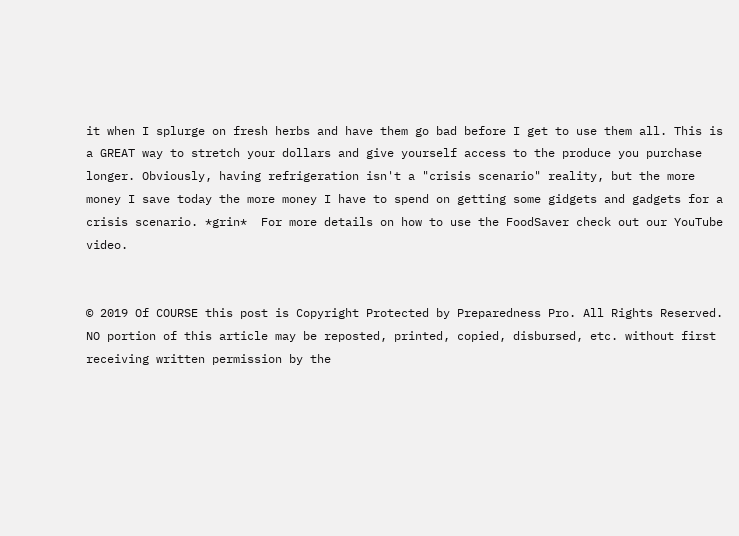it when I splurge on fresh herbs and have them go bad before I get to use them all. This is a GREAT way to stretch your dollars and give yourself access to the produce you purchase longer. Obviously, having refrigeration isn't a "crisis scenario" reality, but the more money I save today the more money I have to spend on getting some gidgets and gadgets for a crisis scenario. *grin*  For more details on how to use the FoodSaver check out our YouTube video.


© 2019 Of COURSE this post is Copyright Protected by Preparedness Pro. All Rights Reserved. NO portion of this article may be reposted, printed, copied, disbursed, etc. without first receiving written permission by the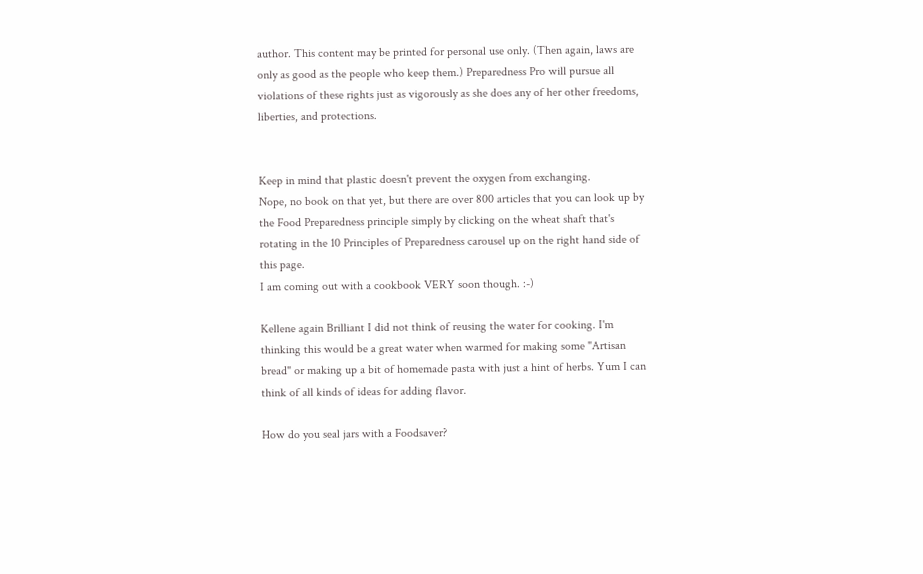author. This content may be printed for personal use only. (Then again, laws are only as good as the people who keep them.) Preparedness Pro will pursue all violations of these rights just as vigorously as she does any of her other freedoms, liberties, and protections.


Keep in mind that plastic doesn't prevent the oxygen from exchanging.
Nope, no book on that yet, but there are over 800 articles that you can look up by the Food Preparedness principle simply by clicking on the wheat shaft that's rotating in the 10 Principles of Preparedness carousel up on the right hand side of this page.
I am coming out with a cookbook VERY soon though. :-)

Kellene again Brilliant I did not think of reusing the water for cooking. I'm thinking this would be a great water when warmed for making some "Artisan bread" or making up a bit of homemade pasta with just a hint of herbs. Yum I can think of all kinds of ideas for adding flavor.

How do you seal jars with a Foodsaver?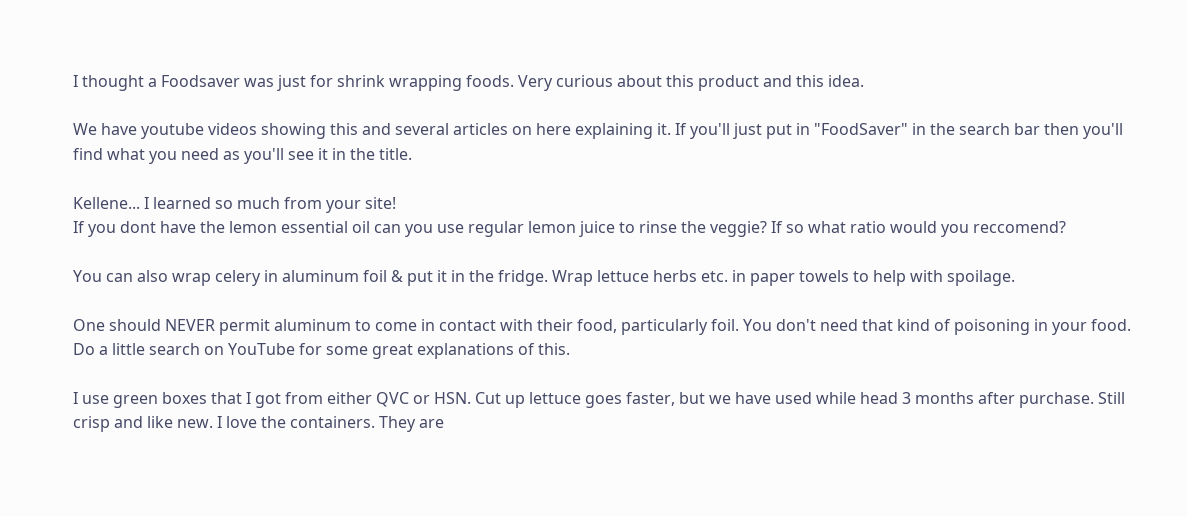I thought a Foodsaver was just for shrink wrapping foods. Very curious about this product and this idea.

We have youtube videos showing this and several articles on here explaining it. If you'll just put in "FoodSaver" in the search bar then you'll find what you need as you'll see it in the title.

Kellene... I learned so much from your site!
If you dont have the lemon essential oil can you use regular lemon juice to rinse the veggie? If so what ratio would you reccomend?

You can also wrap celery in aluminum foil & put it in the fridge. Wrap lettuce herbs etc. in paper towels to help with spoilage.

One should NEVER permit aluminum to come in contact with their food, particularly foil. You don't need that kind of poisoning in your food. Do a little search on YouTube for some great explanations of this.

I use green boxes that I got from either QVC or HSN. Cut up lettuce goes faster, but we have used while head 3 months after purchase. Still crisp and like new. I love the containers. They are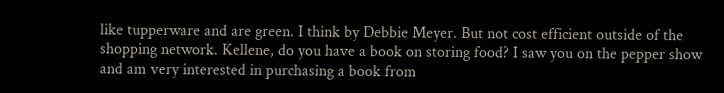like tupperware and are green. I think by Debbie Meyer. But not cost efficient outside of the shopping network. Kellene, do you have a book on storing food? I saw you on the pepper show and am very interested in purchasing a book from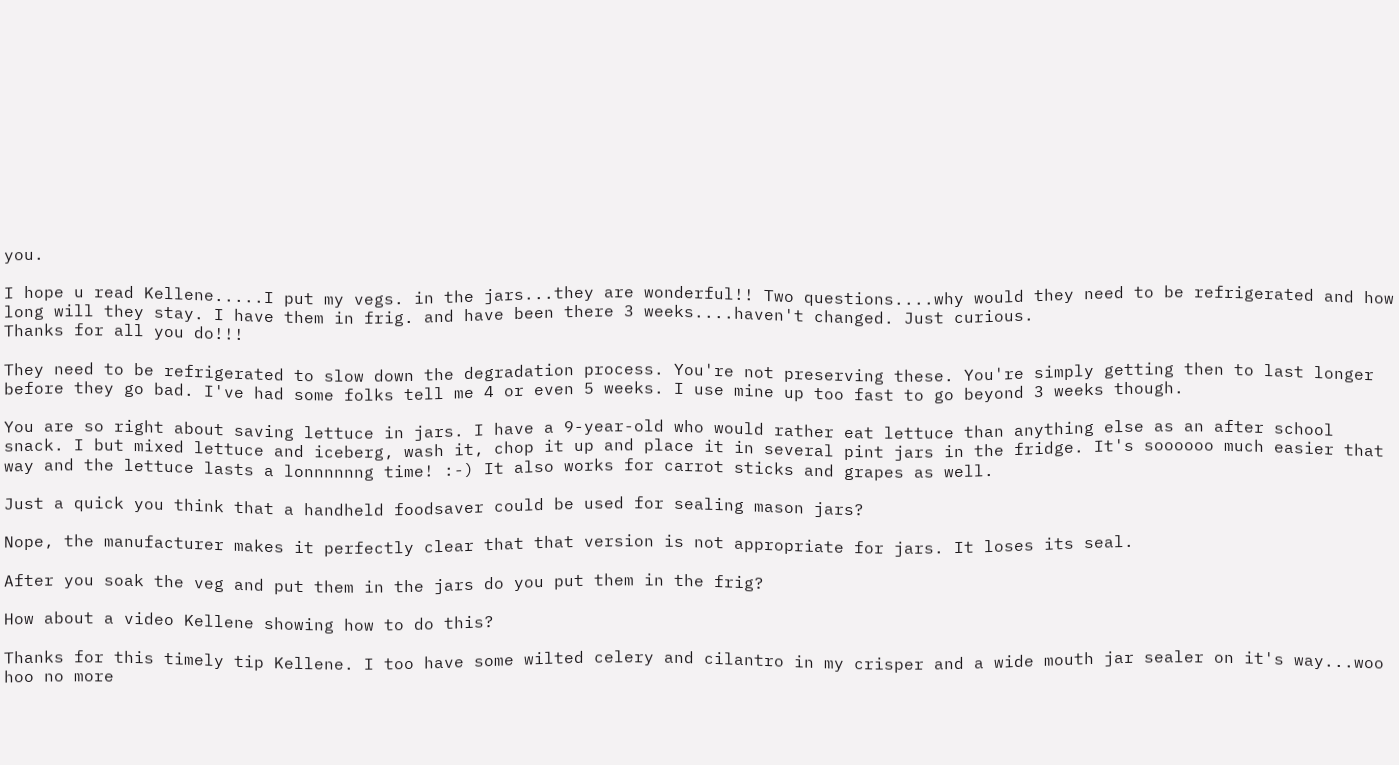you.

I hope u read Kellene.....I put my vegs. in the jars...they are wonderful!! Two questions....why would they need to be refrigerated and how long will they stay. I have them in frig. and have been there 3 weeks....haven't changed. Just curious.
Thanks for all you do!!!

They need to be refrigerated to slow down the degradation process. You're not preserving these. You're simply getting then to last longer before they go bad. I've had some folks tell me 4 or even 5 weeks. I use mine up too fast to go beyond 3 weeks though.

You are so right about saving lettuce in jars. I have a 9-year-old who would rather eat lettuce than anything else as an after school snack. I but mixed lettuce and iceberg, wash it, chop it up and place it in several pint jars in the fridge. It's soooooo much easier that way and the lettuce lasts a lonnnnnng time! :-) It also works for carrot sticks and grapes as well.

Just a quick you think that a handheld foodsaver could be used for sealing mason jars?

Nope, the manufacturer makes it perfectly clear that that version is not appropriate for jars. It loses its seal.

After you soak the veg and put them in the jars do you put them in the frig?

How about a video Kellene showing how to do this?

Thanks for this timely tip Kellene. I too have some wilted celery and cilantro in my crisper and a wide mouth jar sealer on it's way...woo hoo no more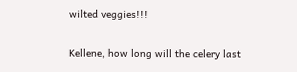wilted veggies!!!

Kellene, how long will the celery last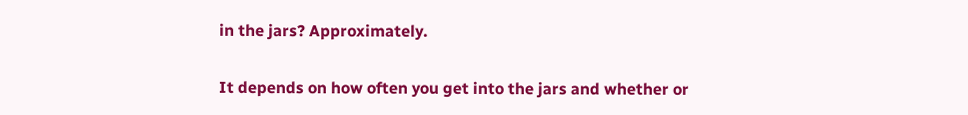in the jars? Approximately.

It depends on how often you get into the jars and whether or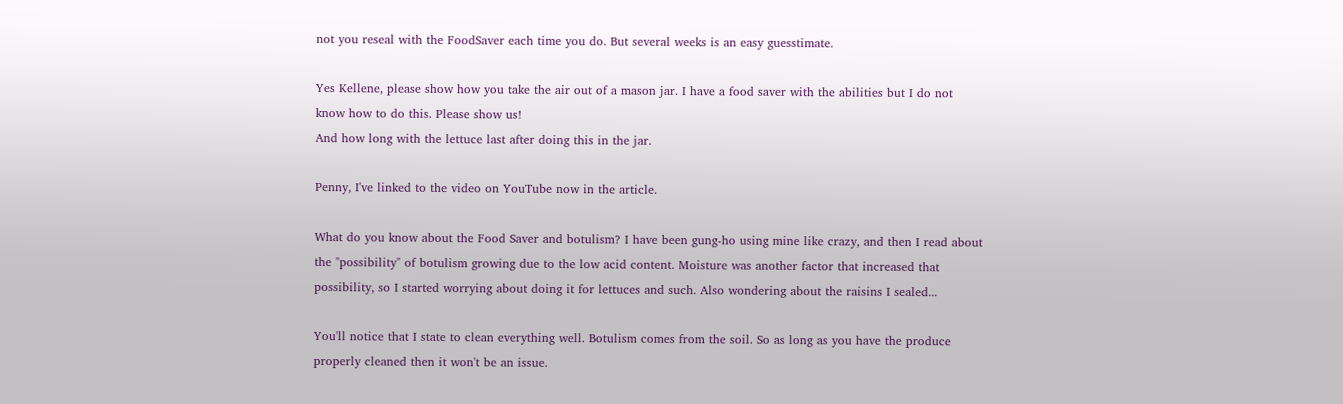not you reseal with the FoodSaver each time you do. But several weeks is an easy guesstimate.

Yes Kellene, please show how you take the air out of a mason jar. I have a food saver with the abilities but I do not know how to do this. Please show us!
And how long with the lettuce last after doing this in the jar.

Penny, I've linked to the video on YouTube now in the article.

What do you know about the Food Saver and botulism? I have been gung-ho using mine like crazy, and then I read about the "possibility" of botulism growing due to the low acid content. Moisture was another factor that increased that possibility, so I started worrying about doing it for lettuces and such. Also wondering about the raisins I sealed...

You'll notice that I state to clean everything well. Botulism comes from the soil. So as long as you have the produce properly cleaned then it won't be an issue.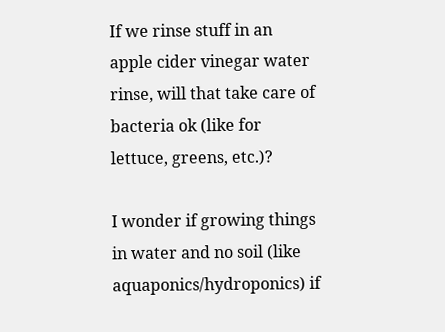If we rinse stuff in an apple cider vinegar water rinse, will that take care of bacteria ok (like for lettuce, greens, etc.)?

I wonder if growing things in water and no soil (like aquaponics/hydroponics) if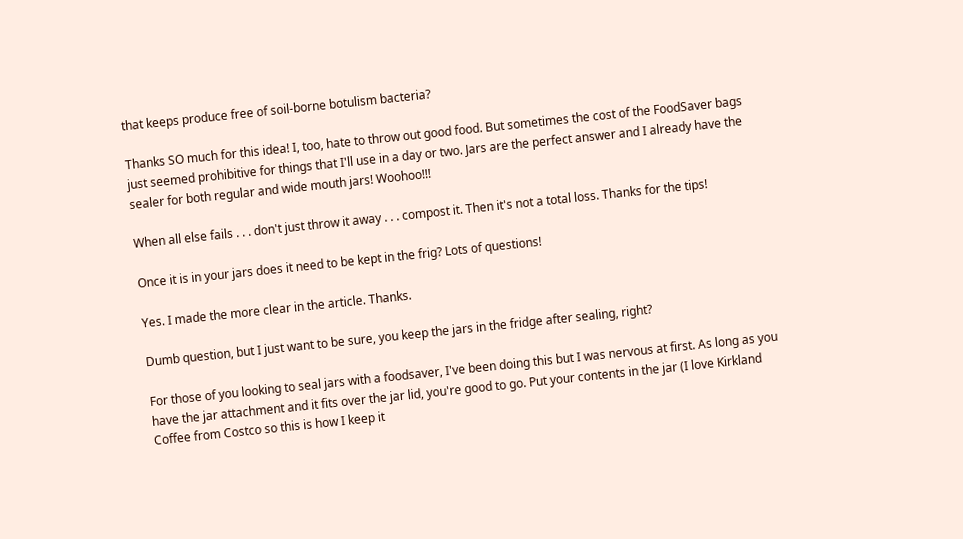that keeps produce free of soil-borne botulism bacteria?

Thanks SO much for this idea! I, too, hate to throw out good food. But sometimes the cost of the FoodSaver bags just seemed prohibitive for things that I'll use in a day or two. Jars are the perfect answer and I already have the sealer for both regular and wide mouth jars! Woohoo!!!

When all else fails . . . don't just throw it away . . . compost it. Then it's not a total loss. Thanks for the tips!

Once it is in your jars does it need to be kept in the frig? Lots of questions!

Yes. I made the more clear in the article. Thanks.

Dumb question, but I just want to be sure, you keep the jars in the fridge after sealing, right?

For those of you looking to seal jars with a foodsaver, I've been doing this but I was nervous at first. As long as you have the jar attachment and it fits over the jar lid, you're good to go. Put your contents in the jar (I love Kirkland Coffee from Costco so this is how I keep it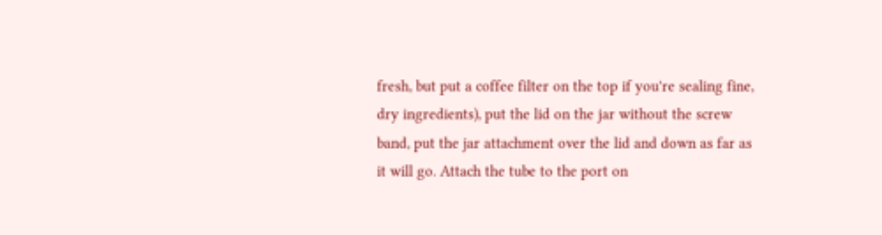fresh, but put a coffee filter on the top if you're sealing fine, dry ingredients), put the lid on the jar without the screw band, put the jar attachment over the lid and down as far as it will go. Attach the tube to the port on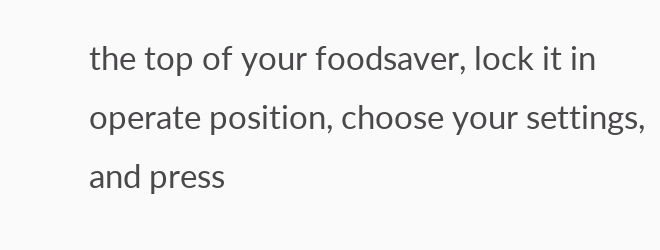the top of your foodsaver, lock it in operate position, choose your settings, and press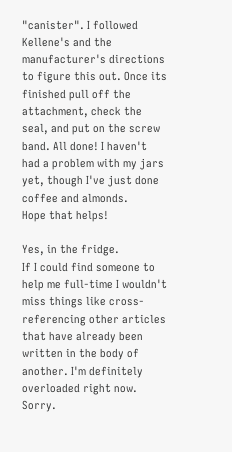"canister". I followed Kellene's and the manufacturer's directions to figure this out. Once its finished pull off the attachment, check the seal, and put on the screw band. All done! I haven't had a problem with my jars yet, though I've just done coffee and almonds.
Hope that helps!

Yes, in the fridge.
If I could find someone to help me full-time I wouldn't miss things like cross-referencing other articles that have already been written in the body of another. I'm definitely overloaded right now. Sorry.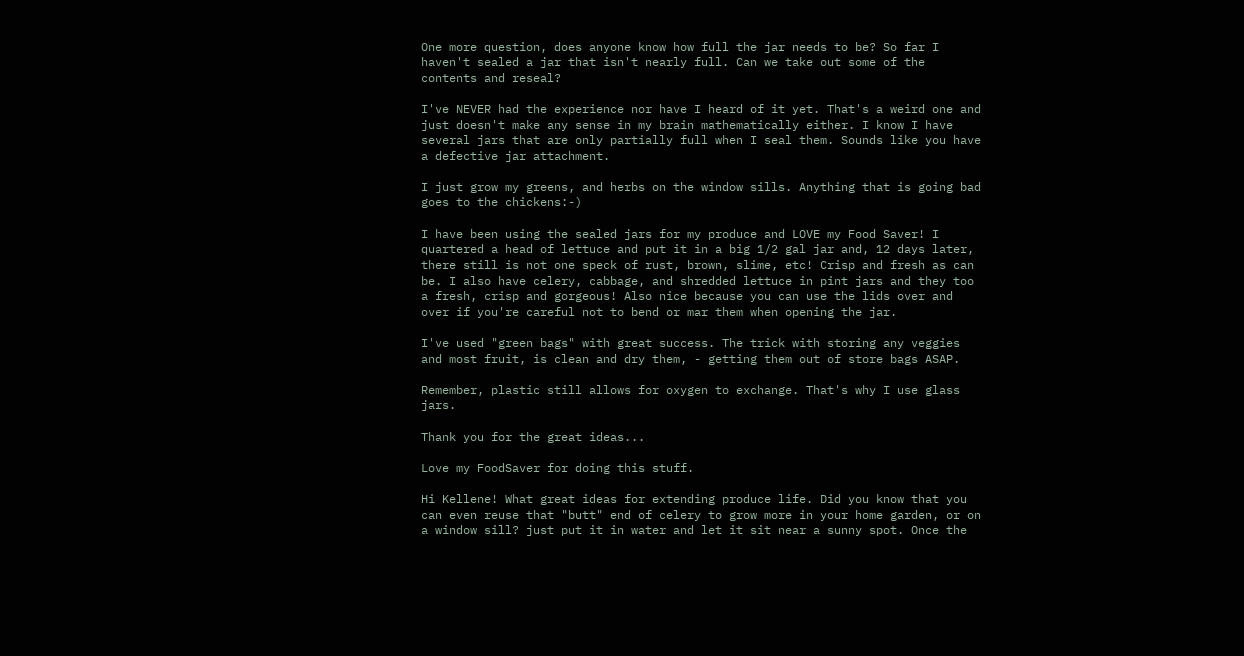One more question, does anyone know how full the jar needs to be? So far I haven't sealed a jar that isn't nearly full. Can we take out some of the contents and reseal?

I've NEVER had the experience nor have I heard of it yet. That's a weird one and just doesn't make any sense in my brain mathematically either. I know I have several jars that are only partially full when I seal them. Sounds like you have a defective jar attachment.

I just grow my greens, and herbs on the window sills. Anything that is going bad goes to the chickens:-)

I have been using the sealed jars for my produce and LOVE my Food Saver! I quartered a head of lettuce and put it in a big 1/2 gal jar and, 12 days later, there still is not one speck of rust, brown, slime, etc! Crisp and fresh as can be. I also have celery, cabbage, and shredded lettuce in pint jars and they too a fresh, crisp and gorgeous! Also nice because you can use the lids over and over if you're careful not to bend or mar them when opening the jar.

I've used "green bags" with great success. The trick with storing any veggies and most fruit, is clean and dry them, - getting them out of store bags ASAP.

Remember, plastic still allows for oxygen to exchange. That's why I use glass jars.

Thank you for the great ideas...

Love my FoodSaver for doing this stuff.

Hi Kellene! What great ideas for extending produce life. Did you know that you can even reuse that "butt" end of celery to grow more in your home garden, or on a window sill? just put it in water and let it sit near a sunny spot. Once the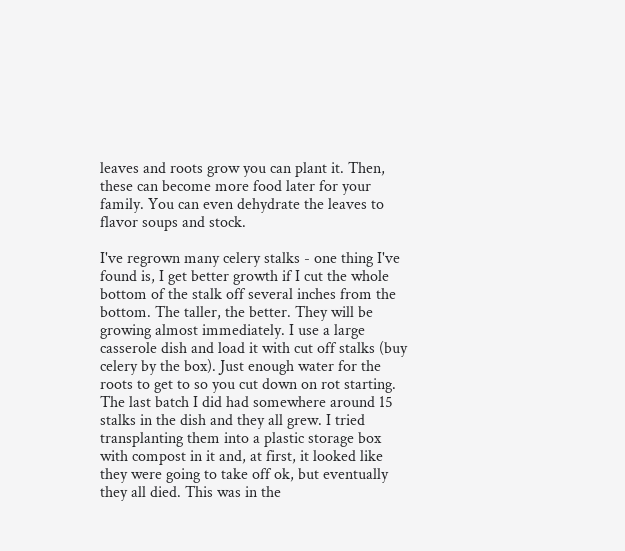leaves and roots grow you can plant it. Then, these can become more food later for your family. You can even dehydrate the leaves to flavor soups and stock.

I've regrown many celery stalks - one thing I've found is, I get better growth if I cut the whole bottom of the stalk off several inches from the bottom. The taller, the better. They will be growing almost immediately. I use a large casserole dish and load it with cut off stalks (buy celery by the box). Just enough water for the roots to get to so you cut down on rot starting. The last batch I did had somewhere around 15 stalks in the dish and they all grew. I tried transplanting them into a plastic storage box with compost in it and, at first, it looked like they were going to take off ok, but eventually they all died. This was in the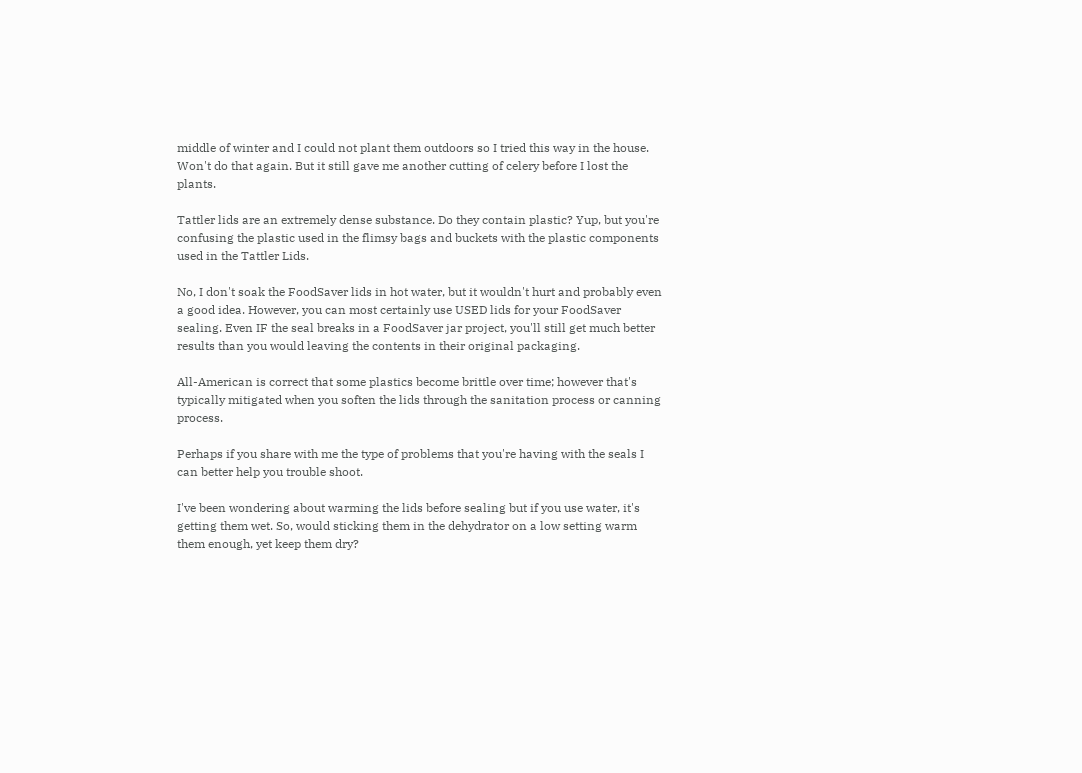middle of winter and I could not plant them outdoors so I tried this way in the house. Won't do that again. But it still gave me another cutting of celery before I lost the plants.

Tattler lids are an extremely dense substance. Do they contain plastic? Yup, but you're confusing the plastic used in the flimsy bags and buckets with the plastic components used in the Tattler Lids.

No, I don't soak the FoodSaver lids in hot water, but it wouldn't hurt and probably even a good idea. However, you can most certainly use USED lids for your FoodSaver sealing. Even IF the seal breaks in a FoodSaver jar project, you'll still get much better results than you would leaving the contents in their original packaging.

All-American is correct that some plastics become brittle over time; however that's typically mitigated when you soften the lids through the sanitation process or canning process.

Perhaps if you share with me the type of problems that you're having with the seals I can better help you trouble shoot.

I've been wondering about warming the lids before sealing but if you use water, it's getting them wet. So, would sticking them in the dehydrator on a low setting warm them enough, yet keep them dry?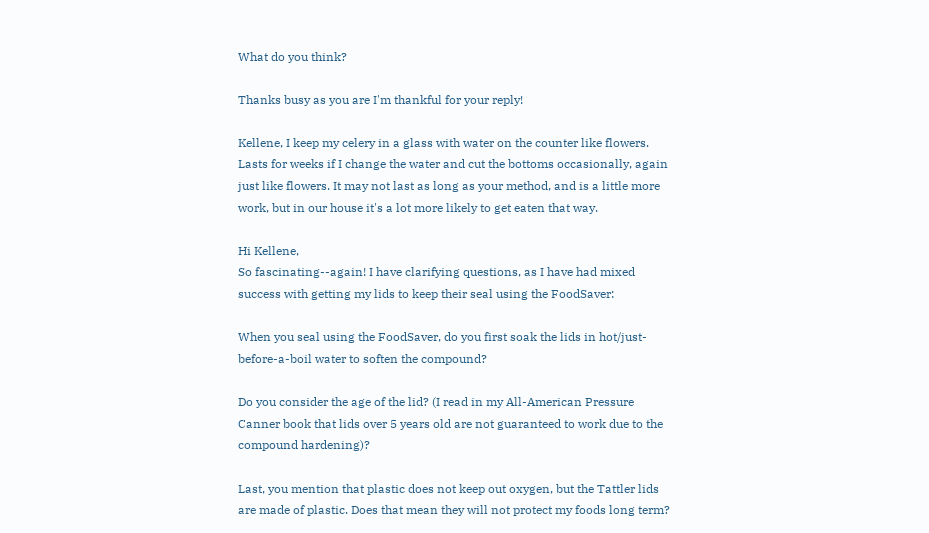What do you think?

Thanks busy as you are I'm thankful for your reply!

Kellene, I keep my celery in a glass with water on the counter like flowers. Lasts for weeks if I change the water and cut the bottoms occasionally, again just like flowers. It may not last as long as your method, and is a little more work, but in our house it's a lot more likely to get eaten that way.

Hi Kellene,
So fascinating--again! I have clarifying questions, as I have had mixed success with getting my lids to keep their seal using the FoodSaver:

When you seal using the FoodSaver, do you first soak the lids in hot/just-before-a-boil water to soften the compound?

Do you consider the age of the lid? (I read in my All-American Pressure Canner book that lids over 5 years old are not guaranteed to work due to the compound hardening)?

Last, you mention that plastic does not keep out oxygen, but the Tattler lids are made of plastic. Does that mean they will not protect my foods long term?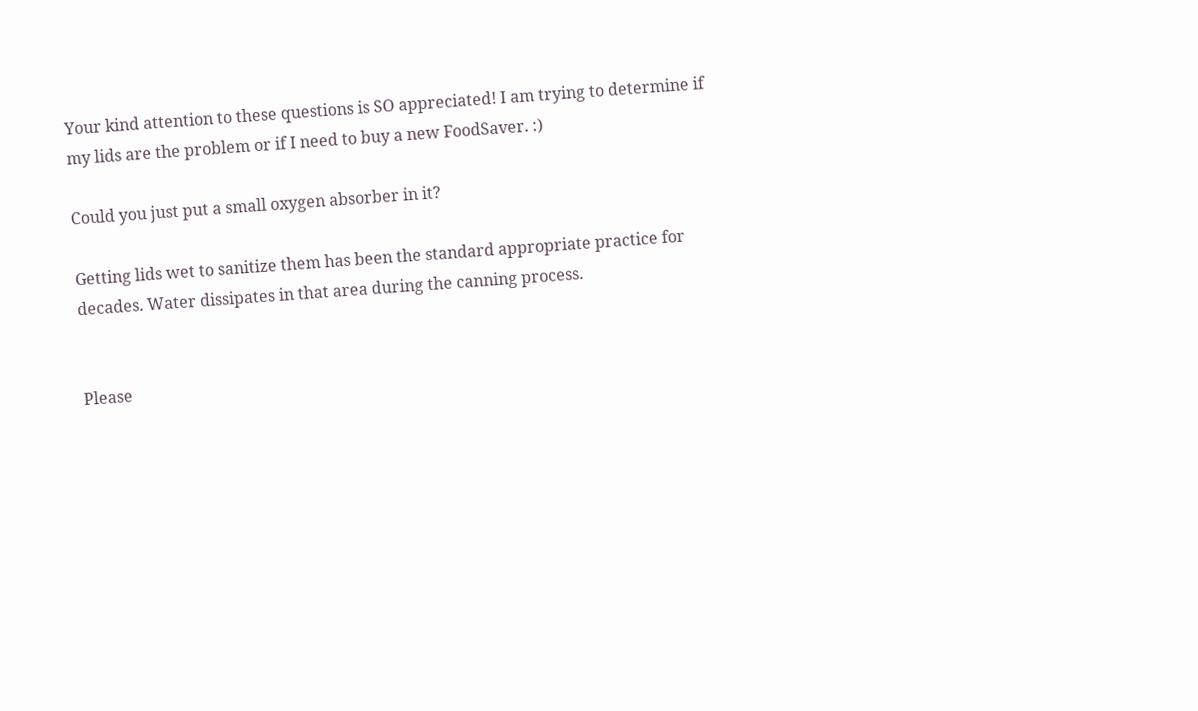Your kind attention to these questions is SO appreciated! I am trying to determine if my lids are the problem or if I need to buy a new FoodSaver. :)

Could you just put a small oxygen absorber in it?

Getting lids wet to sanitize them has been the standard appropriate practice for decades. Water dissipates in that area during the canning process.


Please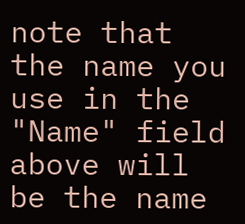note that the name you use in the "Name" field above will be the name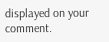displayed on your comment.